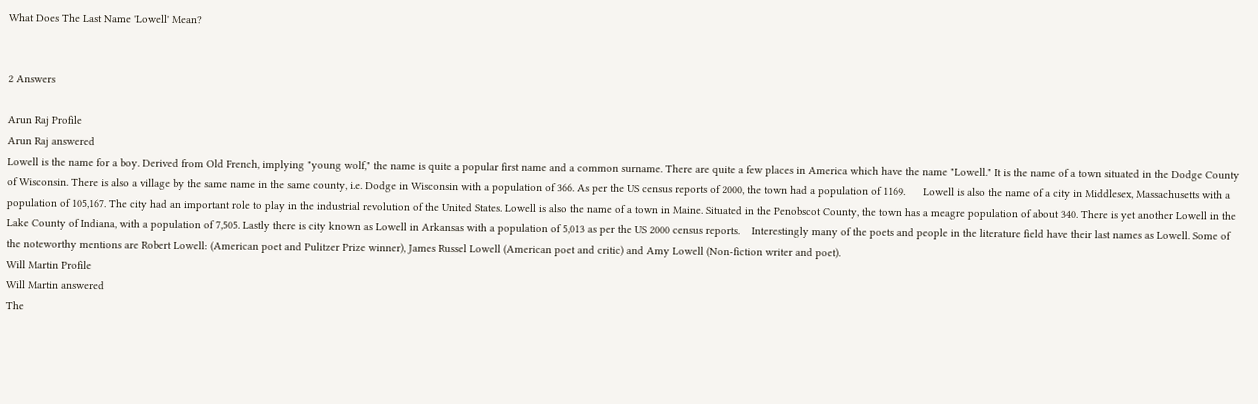What Does The Last Name 'Lowell' Mean?


2 Answers

Arun Raj Profile
Arun Raj answered
Lowell is the name for a boy. Derived from Old French, implying "young wolf," the name is quite a popular first name and a common surname. There are quite a few places in America which have the name "Lowell." It is the name of a town situated in the Dodge County of Wisconsin. There is also a village by the same name in the same county, i.e. Dodge in Wisconsin with a population of 366. As per the US census reports of 2000, the town had a population of 1169.      Lowell is also the name of a city in Middlesex, Massachusetts with a population of 105,167. The city had an important role to play in the industrial revolution of the United States. Lowell is also the name of a town in Maine. Situated in the Penobscot County, the town has a meagre population of about 340. There is yet another Lowell in the Lake County of Indiana, with a population of 7,505. Lastly there is city known as Lowell in Arkansas with a population of 5,013 as per the US 2000 census reports.    Interestingly many of the poets and people in the literature field have their last names as Lowell. Some of the noteworthy mentions are Robert Lowell: (American poet and Pulitzer Prize winner), James Russel Lowell (American poet and critic) and Amy Lowell (Non-fiction writer and poet).
Will Martin Profile
Will Martin answered
The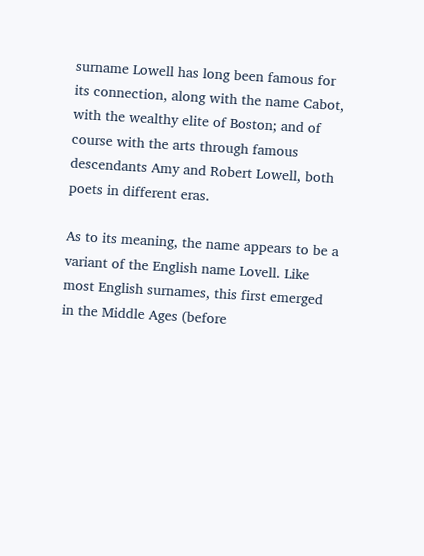surname Lowell has long been famous for its connection, along with the name Cabot, with the wealthy elite of Boston; and of course with the arts through famous descendants Amy and Robert Lowell, both poets in different eras.

As to its meaning, the name appears to be a variant of the English name Lovell. Like most English surnames, this first emerged in the Middle Ages (before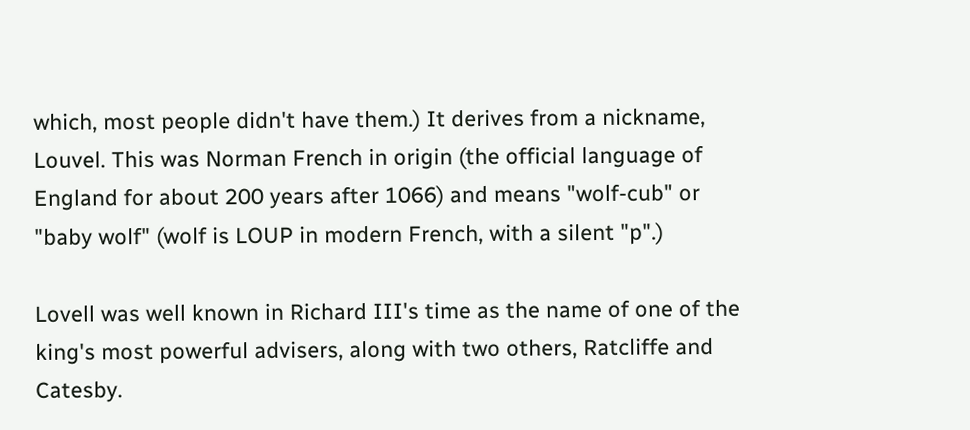which, most people didn't have them.) It derives from a nickname, Louvel. This was Norman French in origin (the official language of England for about 200 years after 1066) and means "wolf-cub" or "baby wolf" (wolf is LOUP in modern French, with a silent "p".)

Lovell was well known in Richard III's time as the name of one of the king's most powerful advisers, along with two others, Ratcliffe and Catesby.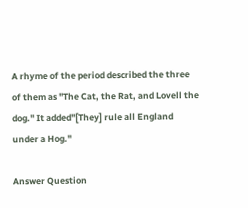A rhyme of the period described the three of them as "The Cat, the Rat, and Lovell the dog." It added"[They] rule all England under a Hog."

Answer Question